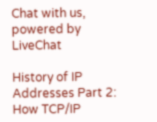Chat with us, powered by LiveChat

History of IP Addresses Part 2: How TCP/IP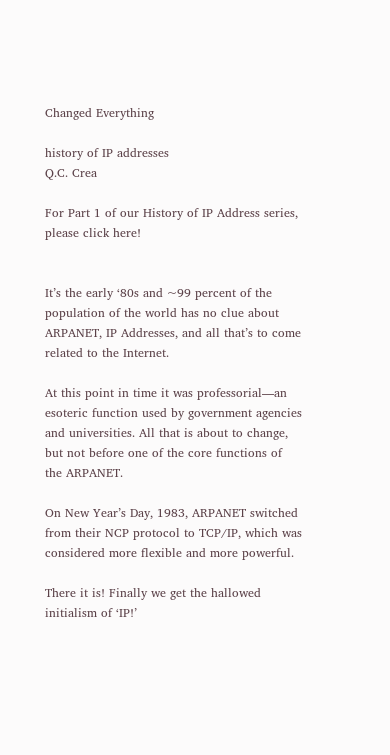Changed Everything

history of IP addresses
Q.C. Crea

For Part 1 of our History of IP Address series, please click here!


It’s the early ‘80s and ~99 percent of the population of the world has no clue about ARPANET, IP Addresses, and all that’s to come related to the Internet.

At this point in time it was professorial—an esoteric function used by government agencies and universities. All that is about to change, but not before one of the core functions of the ARPANET.

On New Year’s Day, 1983, ARPANET switched from their NCP protocol to TCP/IP, which was considered more flexible and more powerful.

There it is! Finally we get the hallowed initialism of ‘IP!’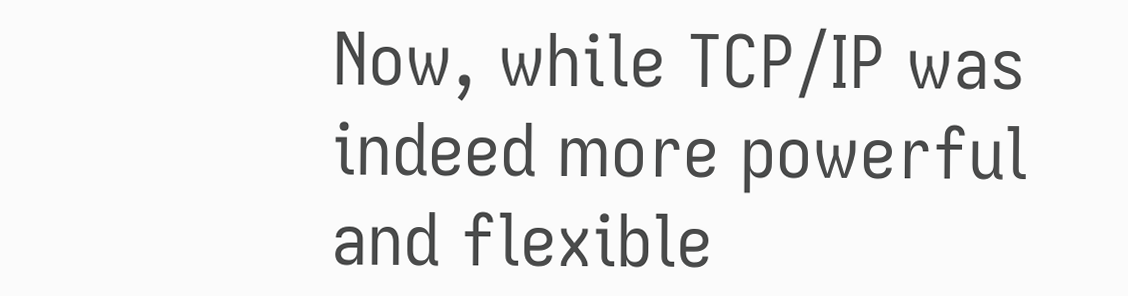Now, while TCP/IP was indeed more powerful and flexible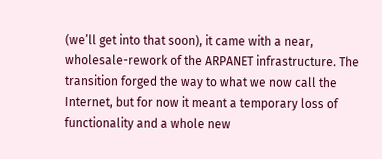(we’ll get into that soon), it came with a near, wholesale-rework of the ARPANET infrastructure. The transition forged the way to what we now call the Internet, but for now it meant a temporary loss of functionality and a whole new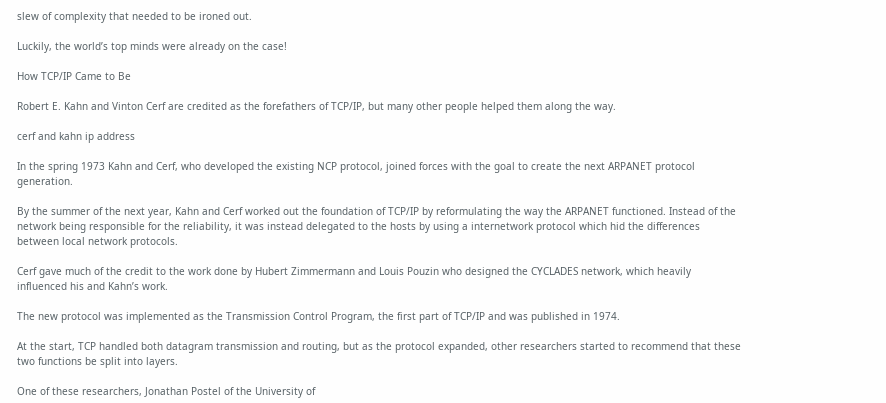slew of complexity that needed to be ironed out.

Luckily, the world’s top minds were already on the case!

How TCP/IP Came to Be

Robert E. Kahn and Vinton Cerf are credited as the forefathers of TCP/IP, but many other people helped them along the way.

cerf and kahn ip address

In the spring 1973 Kahn and Cerf, who developed the existing NCP protocol, joined forces with the goal to create the next ARPANET protocol generation.

By the summer of the next year, Kahn and Cerf worked out the foundation of TCP/IP by reformulating the way the ARPANET functioned. Instead of the network being responsible for the reliability, it was instead delegated to the hosts by using a internetwork protocol which hid the differences between local network protocols.

Cerf gave much of the credit to the work done by Hubert Zimmermann and Louis Pouzin who designed the CYCLADES network, which heavily influenced his and Kahn’s work.

The new protocol was implemented as the Transmission Control Program, the first part of TCP/IP and was published in 1974.

At the start, TCP handled both datagram transmission and routing, but as the protocol expanded, other researchers started to recommend that these two functions be split into layers.

One of these researchers, Jonathan Postel of the University of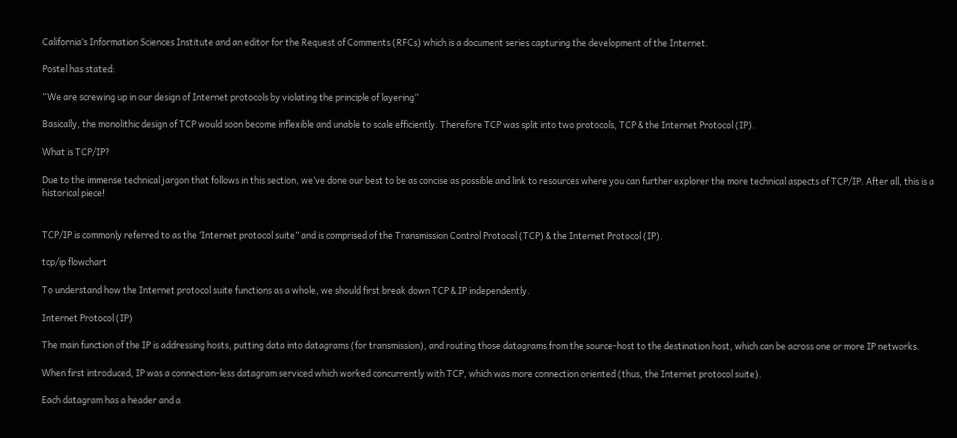California’s Information Sciences Institute and an editor for the Request of Comments (RFCs) which is a document series capturing the development of the Internet.

Postel has stated:

“We are screwing up in our design of Internet protocols by violating the principle of layering”

Basically, the monolithic design of TCP would soon become inflexible and unable to scale efficiently. Therefore TCP was split into two protocols, TCP & the Internet Protocol (IP).

What is TCP/IP?

Due to the immense technical jargon that follows in this section, we’ve done our best to be as concise as possible and link to resources where you can further explorer the more technical aspects of TCP/IP. After all, this is a historical piece!


TCP/IP is commonly referred to as the ‘Internet protocol suite” and is comprised of the Transmission Control Protocol (TCP) & the Internet Protocol (IP).

tcp/ip flowchart

To understand how the Internet protocol suite functions as a whole, we should first break down TCP & IP independently.

Internet Protocol (IP)

The main function of the IP is addressing hosts, putting data into datagrams (for transmission), and routing those datagrams from the source-host to the destination host, which can be across one or more IP networks.

When first introduced, IP was a connection-less datagram serviced which worked concurrently with TCP, which was more connection oriented (thus, the Internet protocol suite).

Each datagram has a header and a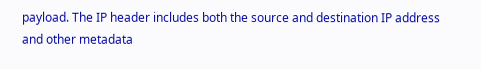payload. The IP header includes both the source and destination IP address and other metadata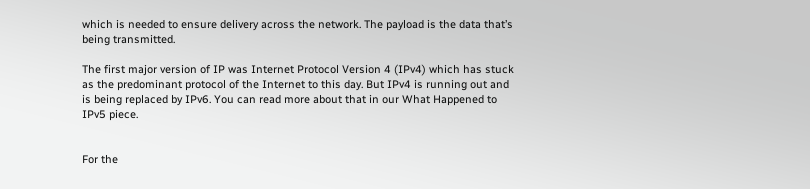which is needed to ensure delivery across the network. The payload is the data that’s being transmitted.

The first major version of IP was Internet Protocol Version 4 (IPv4) which has stuck as the predominant protocol of the Internet to this day. But IPv4 is running out and is being replaced by IPv6. You can read more about that in our What Happened to IPv5 piece.


For the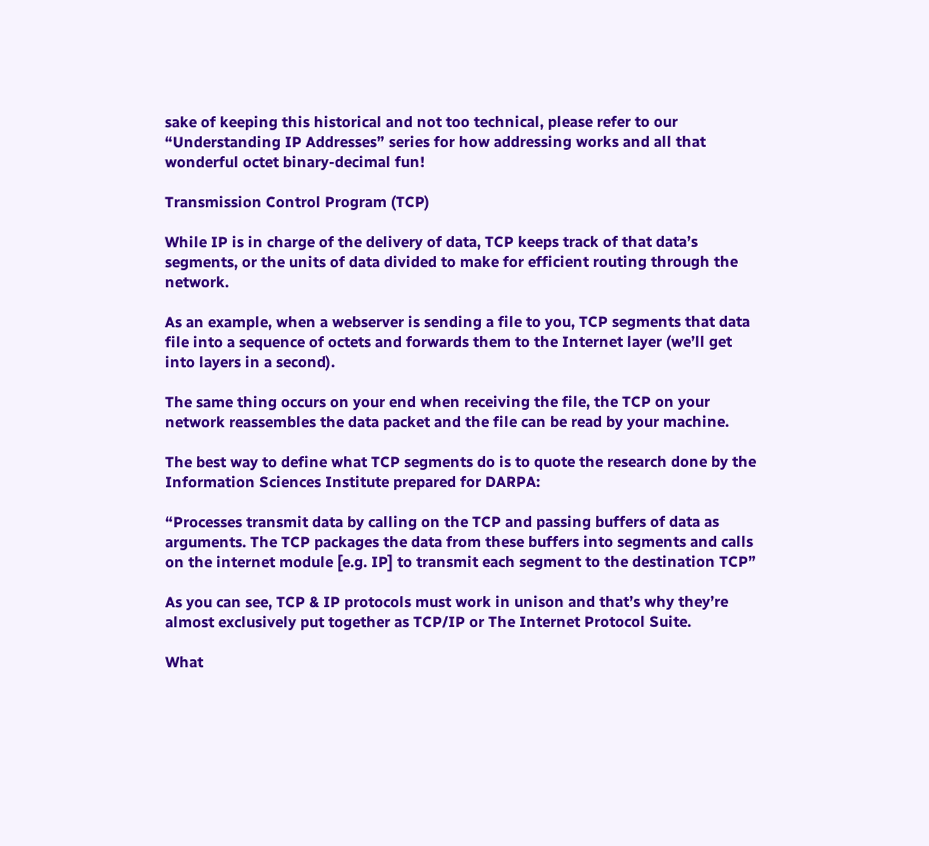sake of keeping this historical and not too technical, please refer to our “Understanding IP Addresses” series for how addressing works and all that wonderful octet binary-decimal fun!

Transmission Control Program (TCP)

While IP is in charge of the delivery of data, TCP keeps track of that data’s segments, or the units of data divided to make for efficient routing through the network.

As an example, when a webserver is sending a file to you, TCP segments that data file into a sequence of octets and forwards them to the Internet layer (we’ll get into layers in a second).

The same thing occurs on your end when receiving the file, the TCP on your network reassembles the data packet and the file can be read by your machine.

The best way to define what TCP segments do is to quote the research done by the Information Sciences Institute prepared for DARPA:

“Processes transmit data by calling on the TCP and passing buffers of data as arguments. The TCP packages the data from these buffers into segments and calls on the internet module [e.g. IP] to transmit each segment to the destination TCP”

As you can see, TCP & IP protocols must work in unison and that’s why they’re almost exclusively put together as TCP/IP or The Internet Protocol Suite.

What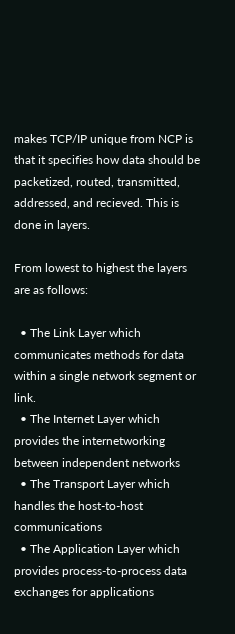makes TCP/IP unique from NCP is that it specifies how data should be packetized, routed, transmitted, addressed, and recieved. This is done in layers.

From lowest to highest the layers are as follows:

  • The Link Layer which communicates methods for data within a single network segment or link.
  • The Internet Layer which provides the internetworking between independent networks
  • The Transport Layer which handles the host-to-host communications
  • The Application Layer which provides process-to-process data exchanges for applications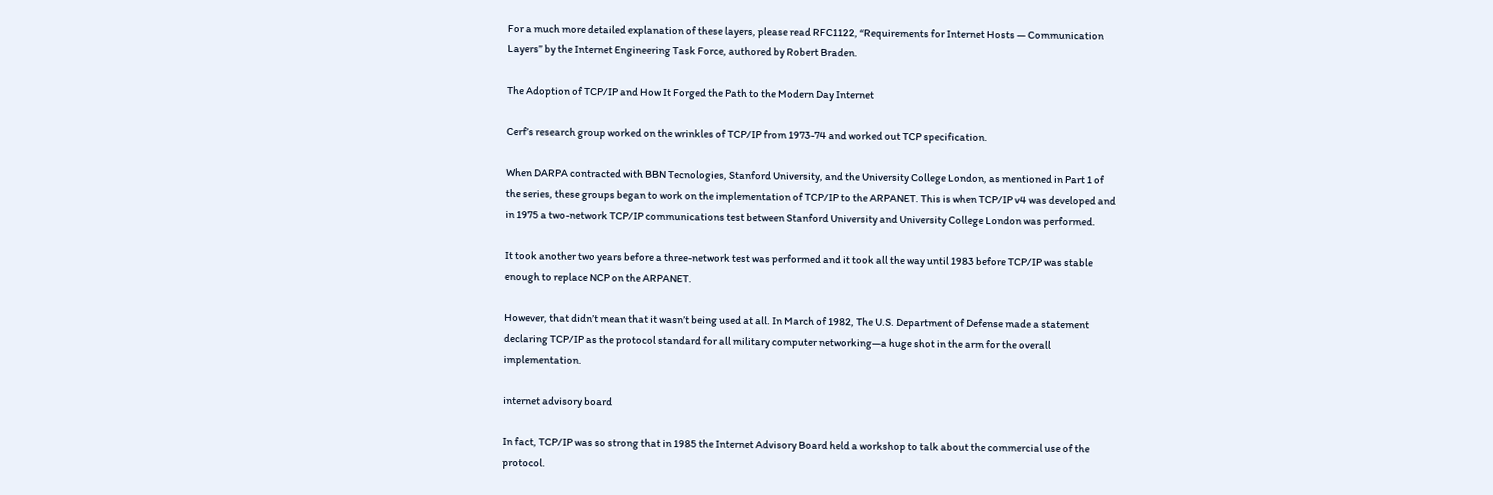For a much more detailed explanation of these layers, please read RFC1122, “Requirements for Internet Hosts — Communication Layers” by the Internet Engineering Task Force, authored by Robert Braden.

The Adoption of TCP/IP and How It Forged the Path to the Modern Day Internet

Cerf’s research group worked on the wrinkles of TCP/IP from 1973-74 and worked out TCP specification.

When DARPA contracted with BBN Tecnologies, Stanford University, and the University College London, as mentioned in Part 1 of the series, these groups began to work on the implementation of TCP/IP to the ARPANET. This is when TCP/IP v4 was developed and in 1975 a two-network TCP/IP communications test between Stanford University and University College London was performed.

It took another two years before a three-network test was performed and it took all the way until 1983 before TCP/IP was stable enough to replace NCP on the ARPANET.

However, that didn’t mean that it wasn’t being used at all. In March of 1982, The U.S. Department of Defense made a statement declaring TCP/IP as the protocol standard for all military computer networking—a huge shot in the arm for the overall implementation.

internet advisory board

In fact, TCP/IP was so strong that in 1985 the Internet Advisory Board held a workshop to talk about the commercial use of the protocol.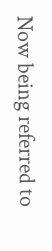Now being referred to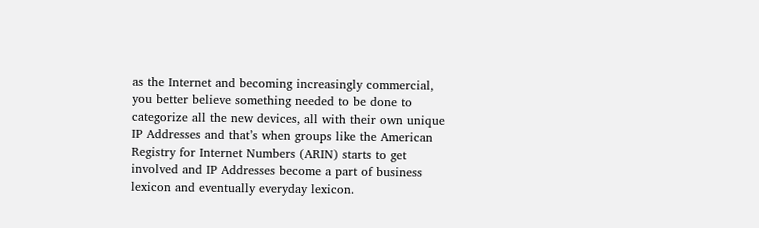as the Internet and becoming increasingly commercial, you better believe something needed to be done to categorize all the new devices, all with their own unique IP Addresses and that’s when groups like the American Registry for Internet Numbers (ARIN) starts to get involved and IP Addresses become a part of business lexicon and eventually everyday lexicon.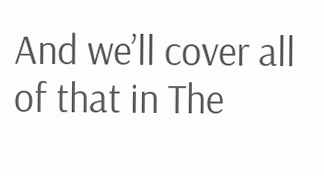And we’ll cover all of that in The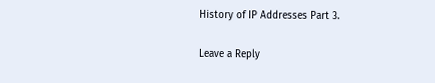History of IP Addresses Part 3.

Leave a Reply